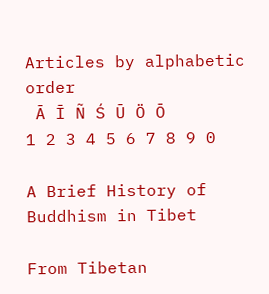Articles by alphabetic order
 Ā Ī Ñ Ś Ū Ö Ō
1 2 3 4 5 6 7 8 9 0

A Brief History of Buddhism in Tibet

From Tibetan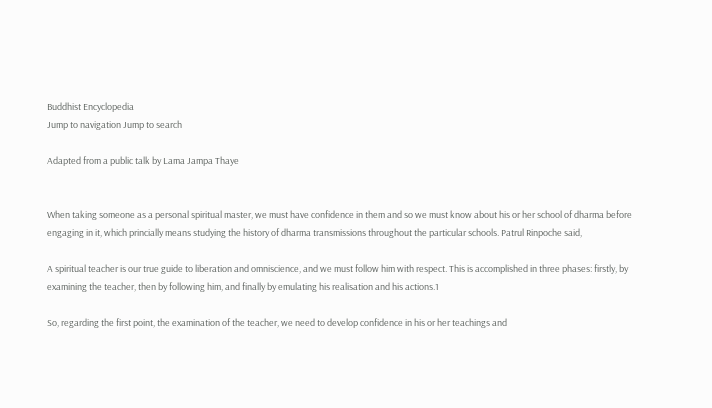Buddhist Encyclopedia
Jump to navigation Jump to search

Adapted from a public talk by Lama Jampa Thaye


When taking someone as a personal spiritual master, we must have confidence in them and so we must know about his or her school of dharma before engaging in it, which princially means studying the history of dharma transmissions throughout the particular schools. Patrul Rinpoche said,

A spiritual teacher is our true guide to liberation and omniscience, and we must follow him with respect. This is accomplished in three phases: firstly, by examining the teacher, then by following him, and finally by emulating his realisation and his actions.1

So, regarding the first point, the examination of the teacher, we need to develop confidence in his or her teachings and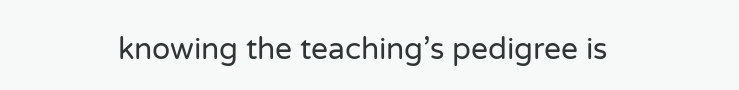knowing the teaching’s pedigree is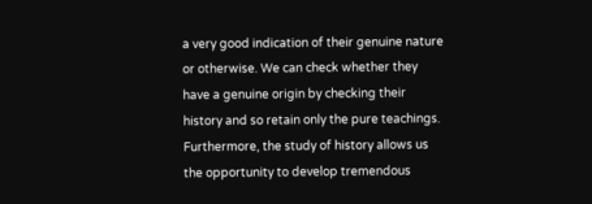a very good indication of their genuine nature or otherwise. We can check whether they have a genuine origin by checking their history and so retain only the pure teachings. Furthermore, the study of history allows us the opportunity to develop tremendous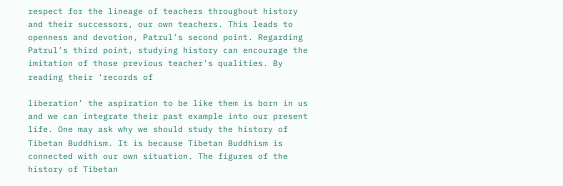respect for the lineage of teachers throughout history and their successors, our own teachers. This leads to openness and devotion, Patrul’s second point. Regarding Patrul’s third point, studying history can encourage the imitation of those previous teacher’s qualities. By reading their ‘records of

liberation’ the aspiration to be like them is born in us and we can integrate their past example into our present life. One may ask why we should study the history of Tibetan Buddhism. It is because Tibetan Buddhism is connected with our own situation. The figures of the history of Tibetan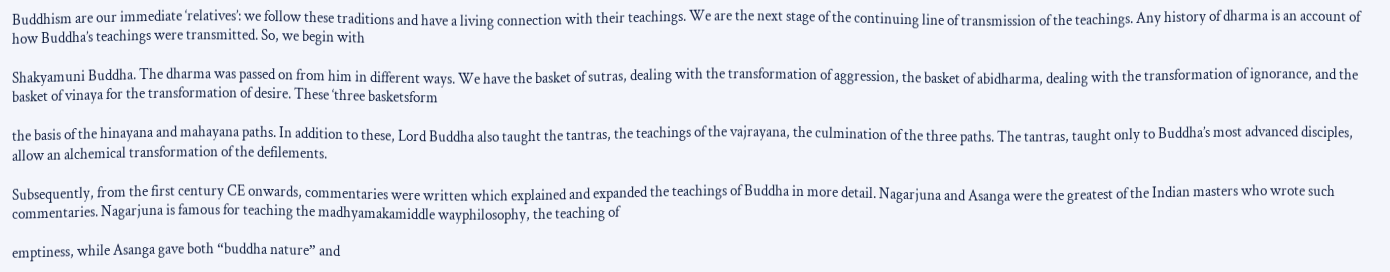Buddhism are our immediate ‘relatives’: we follow these traditions and have a living connection with their teachings. We are the next stage of the continuing line of transmission of the teachings. Any history of dharma is an account of how Buddha’s teachings were transmitted. So, we begin with

Shakyamuni Buddha. The dharma was passed on from him in different ways. We have the basket of sutras, dealing with the transformation of aggression, the basket of abidharma, dealing with the transformation of ignorance, and the basket of vinaya for the transformation of desire. These ‘three basketsform

the basis of the hinayana and mahayana paths. In addition to these, Lord Buddha also taught the tantras, the teachings of the vajrayana, the culmination of the three paths. The tantras, taught only to Buddha’s most advanced disciples, allow an alchemical transformation of the defilements.

Subsequently, from the first century CE onwards, commentaries were written which explained and expanded the teachings of Buddha in more detail. Nagarjuna and Asanga were the greatest of the Indian masters who wrote such commentaries. Nagarjuna is famous for teaching the madhyamakamiddle wayphilosophy, the teaching of

emptiness, while Asanga gave both “buddha nature” and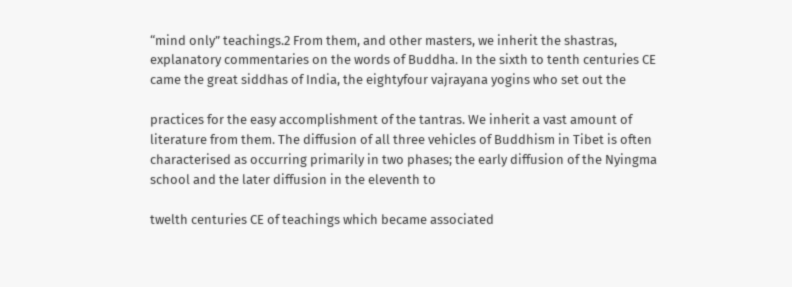“mind only” teachings.2 From them, and other masters, we inherit the shastras, explanatory commentaries on the words of Buddha. In the sixth to tenth centuries CE came the great siddhas of India, the eightyfour vajrayana yogins who set out the

practices for the easy accomplishment of the tantras. We inherit a vast amount of literature from them. The diffusion of all three vehicles of Buddhism in Tibet is often characterised as occurring primarily in two phases; the early diffusion of the Nyingma school and the later diffusion in the eleventh to

twelth centuries CE of teachings which became associated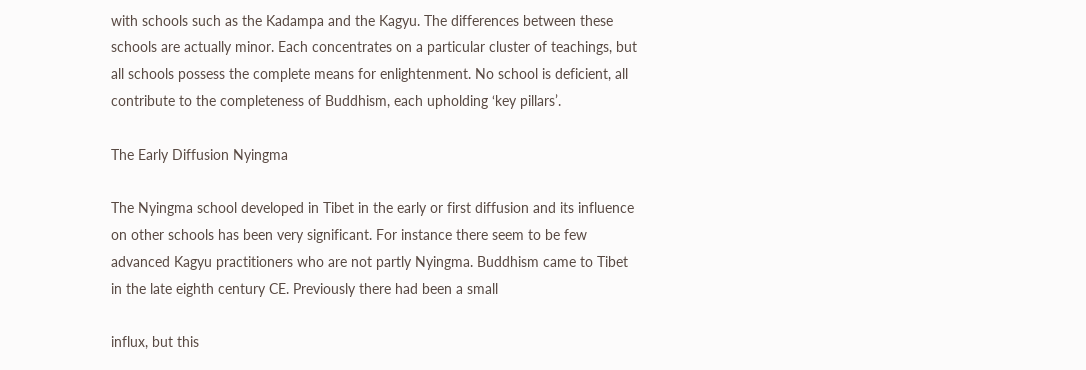with schools such as the Kadampa and the Kagyu. The differences between these schools are actually minor. Each concentrates on a particular cluster of teachings, but all schools possess the complete means for enlightenment. No school is deficient, all contribute to the completeness of Buddhism, each upholding ‘key pillars’.

The Early Diffusion Nyingma

The Nyingma school developed in Tibet in the early or first diffusion and its influence on other schools has been very significant. For instance there seem to be few advanced Kagyu practitioners who are not partly Nyingma. Buddhism came to Tibet in the late eighth century CE. Previously there had been a small

influx, but this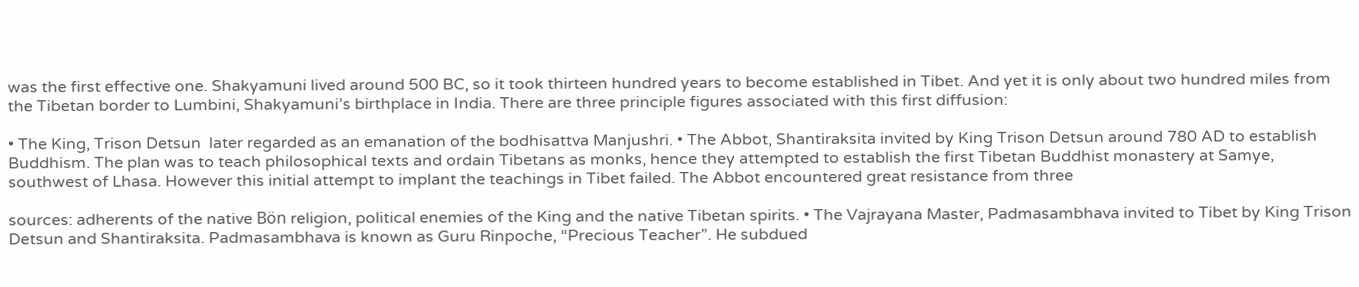was the first effective one. Shakyamuni lived around 500 BC, so it took thirteen hundred years to become established in Tibet. And yet it is only about two hundred miles from the Tibetan border to Lumbini, Shakyamuni’s birthplace in India. There are three principle figures associated with this first diffusion:

• The King, Trison Detsun  later regarded as an emanation of the bodhisattva Manjushri. • The Abbot, Shantiraksita invited by King Trison Detsun around 780 AD to establish Buddhism. The plan was to teach philosophical texts and ordain Tibetans as monks, hence they attempted to establish the first Tibetan Buddhist monastery at Samye, southwest of Lhasa. However this initial attempt to implant the teachings in Tibet failed. The Abbot encountered great resistance from three

sources: adherents of the native Bön religion, political enemies of the King and the native Tibetan spirits. • The Vajrayana Master, Padmasambhava invited to Tibet by King Trison Detsun and Shantiraksita. Padmasambhava is known as Guru Rinpoche, “Precious Teacher”. He subdued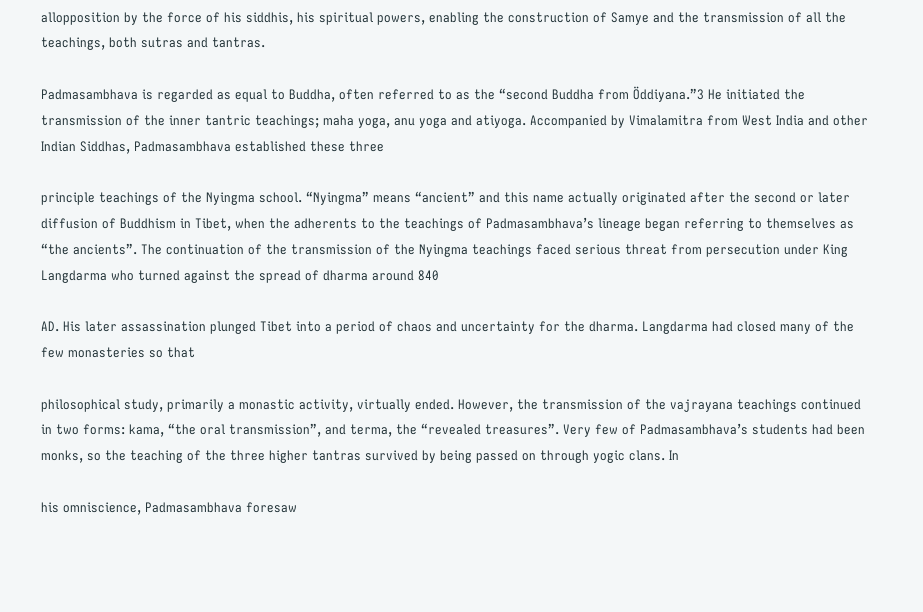allopposition by the force of his siddhis, his spiritual powers, enabling the construction of Samye and the transmission of all the teachings, both sutras and tantras.

Padmasambhava is regarded as equal to Buddha, often referred to as the “second Buddha from Öddiyana.”3 He initiated the transmission of the inner tantric teachings; maha yoga, anu yoga and atiyoga. Accompanied by Vimalamitra from West India and other Indian Siddhas, Padmasambhava established these three

principle teachings of the Nyingma school. “Nyingma” means “ancient” and this name actually originated after the second or later diffusion of Buddhism in Tibet, when the adherents to the teachings of Padmasambhava’s lineage began referring to themselves as “the ancients”. The continuation of the transmission of the Nyingma teachings faced serious threat from persecution under King Langdarma who turned against the spread of dharma around 840

AD. His later assassination plunged Tibet into a period of chaos and uncertainty for the dharma. Langdarma had closed many of the few monasteries so that

philosophical study, primarily a monastic activity, virtually ended. However, the transmission of the vajrayana teachings continued in two forms: kama, “the oral transmission”, and terma, the “revealed treasures”. Very few of Padmasambhava’s students had been monks, so the teaching of the three higher tantras survived by being passed on through yogic clans. In

his omniscience, Padmasambhava foresaw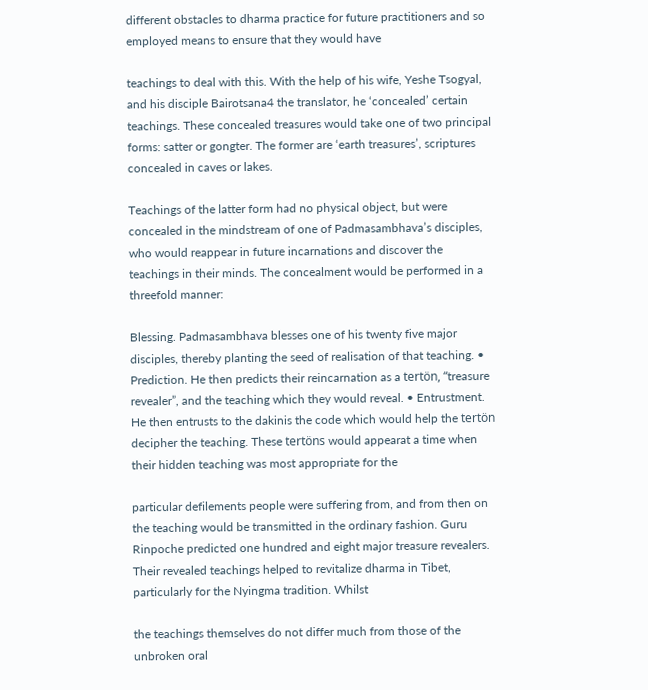different obstacles to dharma practice for future practitioners and so employed means to ensure that they would have

teachings to deal with this. With the help of his wife, Yeshe Tsogyal, and his disciple Bairotsana4 the translator, he ‘concealed’ certain teachings. These concealed treasures would take one of two principal forms: satter or gongter. The former are ‘earth treasures’, scriptures concealed in caves or lakes.

Teachings of the latter form had no physical object, but were concealed in the mindstream of one of Padmasambhava’s disciples, who would reappear in future incarnations and discover the teachings in their minds. The concealment would be performed in a threefold manner:

Blessing. Padmasambhava blesses one of his twenty five major disciples, thereby planting the seed of realisation of that teaching. • Prediction. He then predicts their reincarnation as a tertön, “treasure revealer”, and the teaching which they would reveal. • Entrustment. He then entrusts to the dakinis the code which would help the tertön decipher the teaching. These tertöns would appearat a time when their hidden teaching was most appropriate for the

particular defilements people were suffering from, and from then on the teaching would be transmitted in the ordinary fashion. Guru Rinpoche predicted one hundred and eight major treasure revealers. Their revealed teachings helped to revitalize dharma in Tibet, particularly for the Nyingma tradition. Whilst

the teachings themselves do not differ much from those of the unbroken oral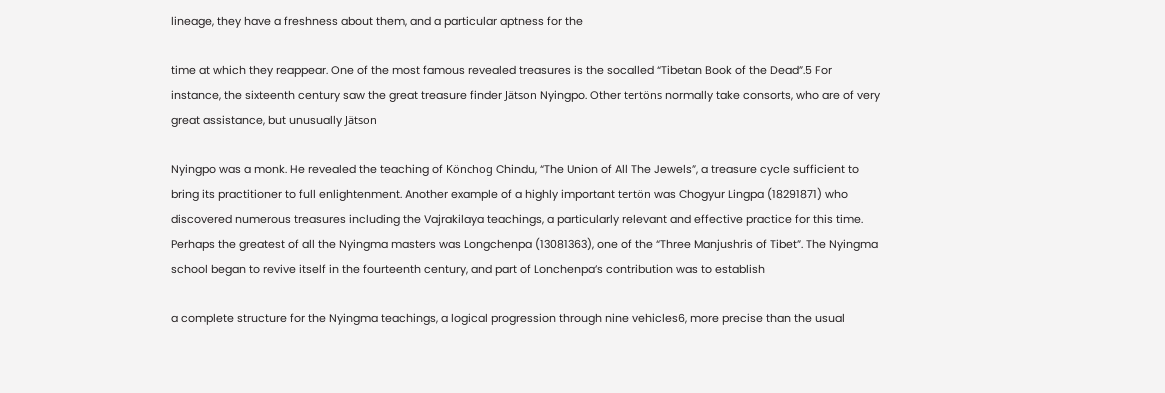lineage, they have a freshness about them, and a particular aptness for the

time at which they reappear. One of the most famous revealed treasures is the socalled “Tibetan Book of the Dead”.5 For instance, the sixteenth century saw the great treasure finder Jätson Nyingpo. Other tertöns normally take consorts, who are of very great assistance, but unusually Jätson

Nyingpo was a monk. He revealed the teaching of Könchog Chindu, “The Union of All The Jewels”, a treasure cycle sufficient to bring its practitioner to full enlightenment. Another example of a highly important tertön was Chogyur Lingpa (18291871) who discovered numerous treasures including the Vajrakilaya teachings, a particularly relevant and effective practice for this time. Perhaps the greatest of all the Nyingma masters was Longchenpa (13081363), one of the “Three Manjushris of Tibet”. The Nyingma school began to revive itself in the fourteenth century, and part of Lonchenpa’s contribution was to establish

a complete structure for the Nyingma teachings, a logical progression through nine vehicles6, more precise than the usual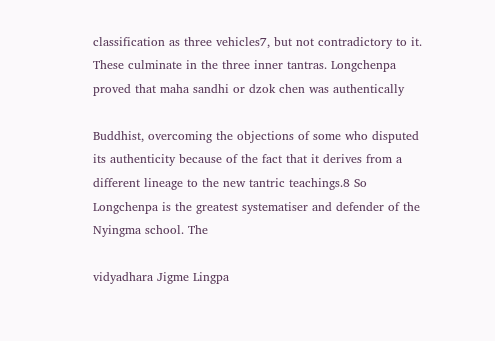classification as three vehicles7, but not contradictory to it. These culminate in the three inner tantras. Longchenpa proved that maha sandhi or dzok chen was authentically

Buddhist, overcoming the objections of some who disputed its authenticity because of the fact that it derives from a different lineage to the new tantric teachings.8 So Longchenpa is the greatest systematiser and defender of the Nyingma school. The

vidyadhara Jigme Lingpa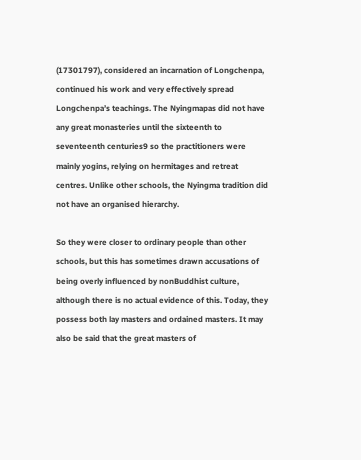(17301797), considered an incarnation of Longchenpa, continued his work and very effectively spread Longchenpa’s teachings. The Nyingmapas did not have any great monasteries until the sixteenth to seventeenth centuries9 so the practitioners were mainly yogins, relying on hermitages and retreat centres. Unlike other schools, the Nyingma tradition did not have an organised hierarchy.

So they were closer to ordinary people than other schools, but this has sometimes drawn accusations of being overly influenced by nonBuddhist culture, although there is no actual evidence of this. Today, they possess both lay masters and ordained masters. It may also be said that the great masters of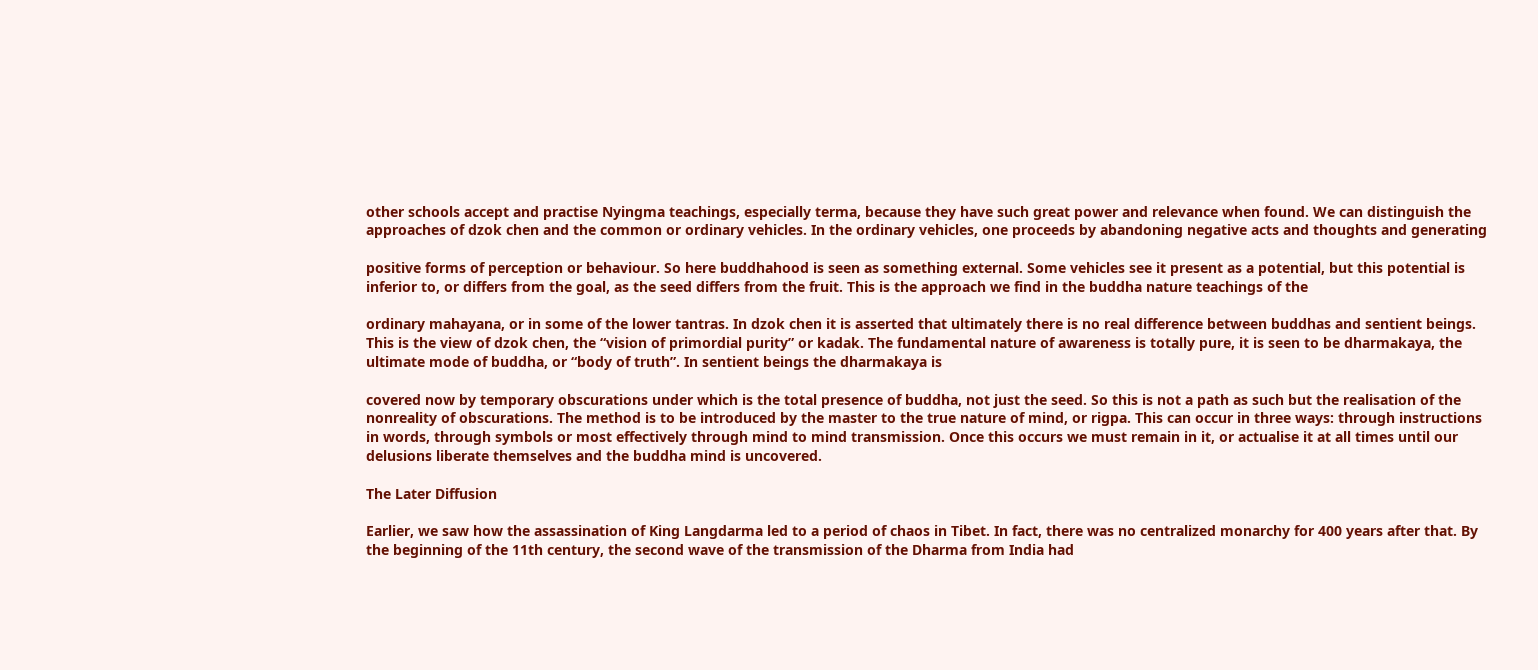other schools accept and practise Nyingma teachings, especially terma, because they have such great power and relevance when found. We can distinguish the approaches of dzok chen and the common or ordinary vehicles. In the ordinary vehicles, one proceeds by abandoning negative acts and thoughts and generating

positive forms of perception or behaviour. So here buddhahood is seen as something external. Some vehicles see it present as a potential, but this potential is inferior to, or differs from the goal, as the seed differs from the fruit. This is the approach we find in the buddha nature teachings of the

ordinary mahayana, or in some of the lower tantras. In dzok chen it is asserted that ultimately there is no real difference between buddhas and sentient beings. This is the view of dzok chen, the “vision of primordial purity” or kadak. The fundamental nature of awareness is totally pure, it is seen to be dharmakaya, the ultimate mode of buddha, or “body of truth”. In sentient beings the dharmakaya is

covered now by temporary obscurations under which is the total presence of buddha, not just the seed. So this is not a path as such but the realisation of the nonreality of obscurations. The method is to be introduced by the master to the true nature of mind, or rigpa. This can occur in three ways: through instructions in words, through symbols or most effectively through mind to mind transmission. Once this occurs we must remain in it, or actualise it at all times until our delusions liberate themselves and the buddha mind is uncovered.

The Later Diffusion

Earlier, we saw how the assassination of King Langdarma led to a period of chaos in Tibet. In fact, there was no centralized monarchy for 400 years after that. By the beginning of the 11th century, the second wave of the transmission of the Dharma from India had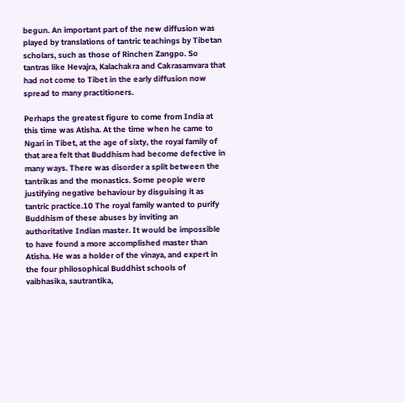begun. An important part of the new diffusion was played by translations of tantric teachings by Tibetan scholars, such as those of Rinchen Zangpo. So tantras like Hevajra, Kalachakra and Cakrasamvara that had not come to Tibet in the early diffusion now spread to many practitioners.

Perhaps the greatest figure to come from India at this time was Atisha. At the time when he came to Ngari in Tibet, at the age of sixty, the royal family of that area felt that Buddhism had become defective in many ways. There was disorder a split between the tantrikas and the monastics. Some people were justifying negative behaviour by disguising it as tantric practice.10 The royal family wanted to purify Buddhism of these abuses by inviting an authoritative Indian master. It would be impossible to have found a more accomplished master than Atisha. He was a holder of the vinaya, and expert in the four philosophical Buddhist schools of vaibhasika, sautrantika,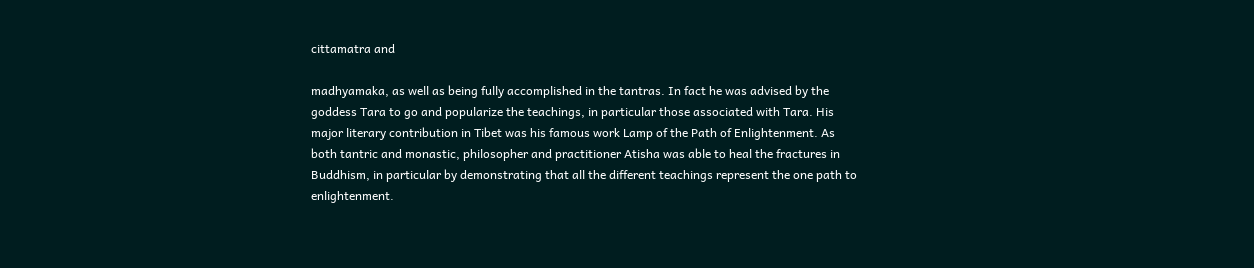cittamatra and

madhyamaka, as well as being fully accomplished in the tantras. In fact he was advised by the goddess Tara to go and popularize the teachings, in particular those associated with Tara. His major literary contribution in Tibet was his famous work Lamp of the Path of Enlightenment. As both tantric and monastic, philosopher and practitioner Atisha was able to heal the fractures in Buddhism, in particular by demonstrating that all the different teachings represent the one path to enlightenment.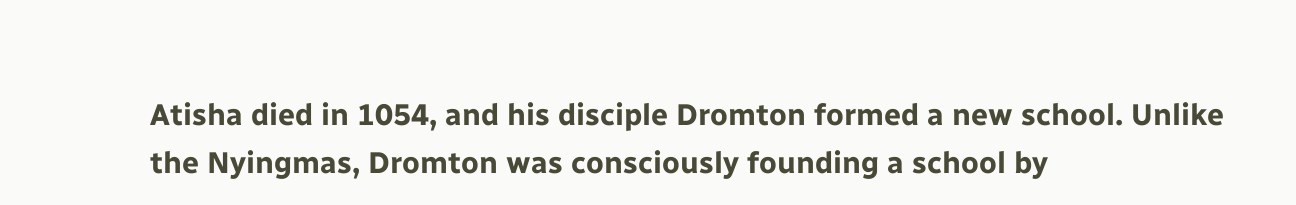Atisha died in 1054, and his disciple Dromton formed a new school. Unlike the Nyingmas, Dromton was consciously founding a school by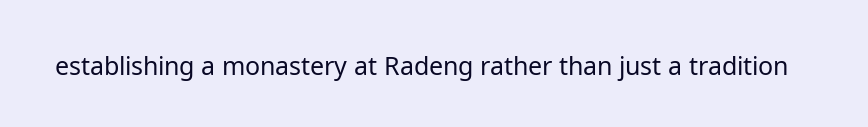establishing a monastery at Radeng rather than just a tradition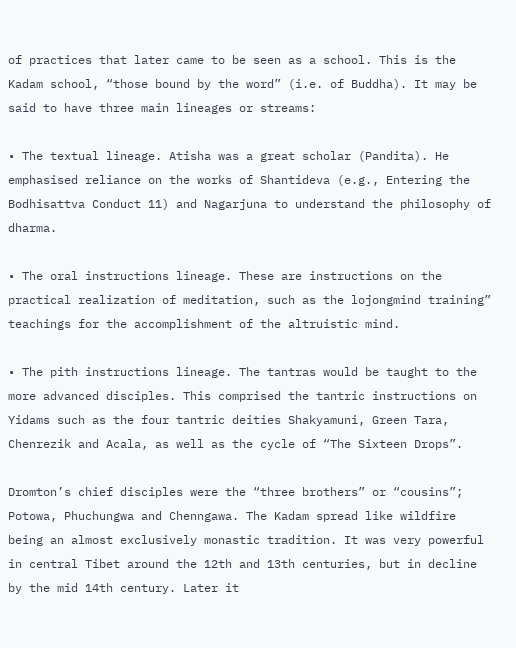of practices that later came to be seen as a school. This is the Kadam school, “those bound by the word” (i.e. of Buddha). It may be said to have three main lineages or streams:

• The textual lineage. Atisha was a great scholar (Pandita). He emphasised reliance on the works of Shantideva (e.g., Entering the Bodhisattva Conduct 11) and Nagarjuna to understand the philosophy of dharma.

• The oral instructions lineage. These are instructions on the practical realization of meditation, such as the lojongmind training” teachings for the accomplishment of the altruistic mind.

• The pith instructions lineage. The tantras would be taught to the more advanced disciples. This comprised the tantric instructions on Yidams such as the four tantric deities Shakyamuni, Green Tara, Chenrezik and Acala, as well as the cycle of “The Sixteen Drops”.

Dromton’s chief disciples were the “three brothers” or “cousins”; Potowa, Phuchungwa and Chenngawa. The Kadam spread like wildfire being an almost exclusively monastic tradition. It was very powerful in central Tibet around the 12th and 13th centuries, but in decline by the mid 14th century. Later it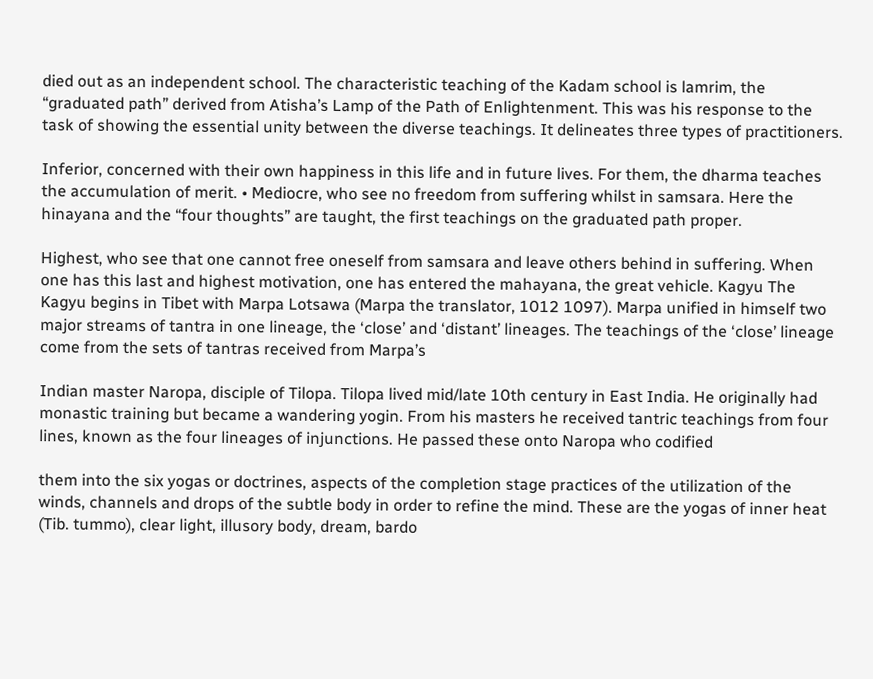died out as an independent school. The characteristic teaching of the Kadam school is lamrim, the “graduated path” derived from Atisha’s Lamp of the Path of Enlightenment. This was his response to the task of showing the essential unity between the diverse teachings. It delineates three types of practitioners.

Inferior, concerned with their own happiness in this life and in future lives. For them, the dharma teaches the accumulation of merit. • Mediocre, who see no freedom from suffering whilst in samsara. Here the hinayana and the “four thoughts” are taught, the first teachings on the graduated path proper.

Highest, who see that one cannot free oneself from samsara and leave others behind in suffering. When one has this last and highest motivation, one has entered the mahayana, the great vehicle. Kagyu The Kagyu begins in Tibet with Marpa Lotsawa (Marpa the translator, 1012 1097). Marpa unified in himself two major streams of tantra in one lineage, the ‘close’ and ‘distant’ lineages. The teachings of the ‘close’ lineage come from the sets of tantras received from Marpa’s

Indian master Naropa, disciple of Tilopa. Tilopa lived mid/late 10th century in East India. He originally had monastic training but became a wandering yogin. From his masters he received tantric teachings from four lines, known as the four lineages of injunctions. He passed these onto Naropa who codified

them into the six yogas or doctrines, aspects of the completion stage practices of the utilization of the winds, channels and drops of the subtle body in order to refine the mind. These are the yogas of inner heat (Tib. tummo), clear light, illusory body, dream, bardo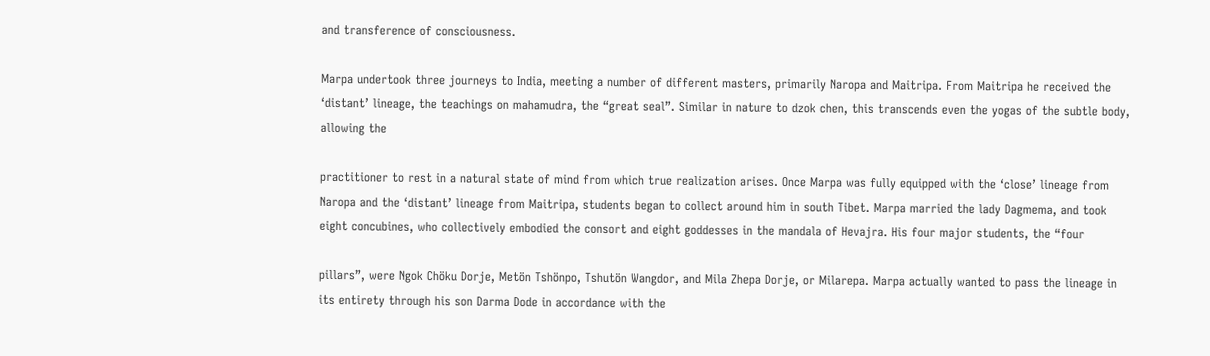and transference of consciousness.

Marpa undertook three journeys to India, meeting a number of different masters, primarily Naropa and Maitripa. From Maitripa he received the ‘distant’ lineage, the teachings on mahamudra, the “great seal”. Similar in nature to dzok chen, this transcends even the yogas of the subtle body, allowing the

practitioner to rest in a natural state of mind from which true realization arises. Once Marpa was fully equipped with the ‘close’ lineage from Naropa and the ‘distant’ lineage from Maitripa, students began to collect around him in south Tibet. Marpa married the lady Dagmema, and took eight concubines, who collectively embodied the consort and eight goddesses in the mandala of Hevajra. His four major students, the “four

pillars”, were Ngok Chöku Dorje, Metön Tshönpo, Tshutön Wangdor, and Mila Zhepa Dorje, or Milarepa. Marpa actually wanted to pass the lineage in its entirety through his son Darma Dode in accordance with the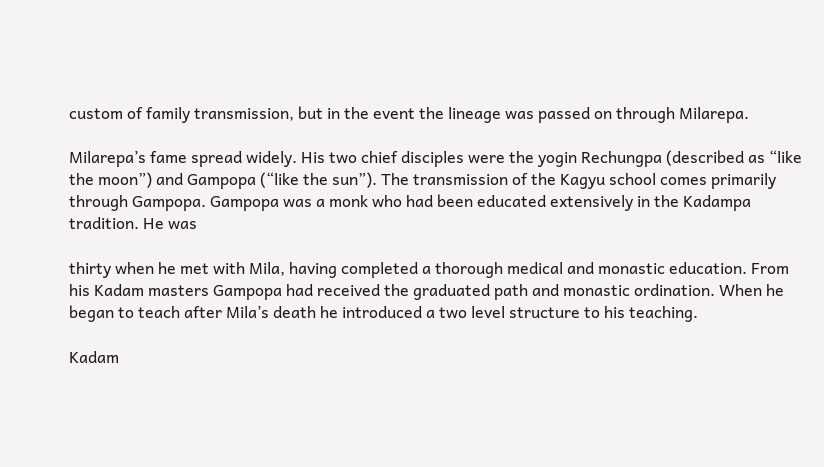custom of family transmission, but in the event the lineage was passed on through Milarepa.

Milarepa’s fame spread widely. His two chief disciples were the yogin Rechungpa (described as “like the moon”) and Gampopa (“like the sun”). The transmission of the Kagyu school comes primarily through Gampopa. Gampopa was a monk who had been educated extensively in the Kadampa tradition. He was

thirty when he met with Mila, having completed a thorough medical and monastic education. From his Kadam masters Gampopa had received the graduated path and monastic ordination. When he began to teach after Mila’s death he introduced a two level structure to his teaching.

Kadam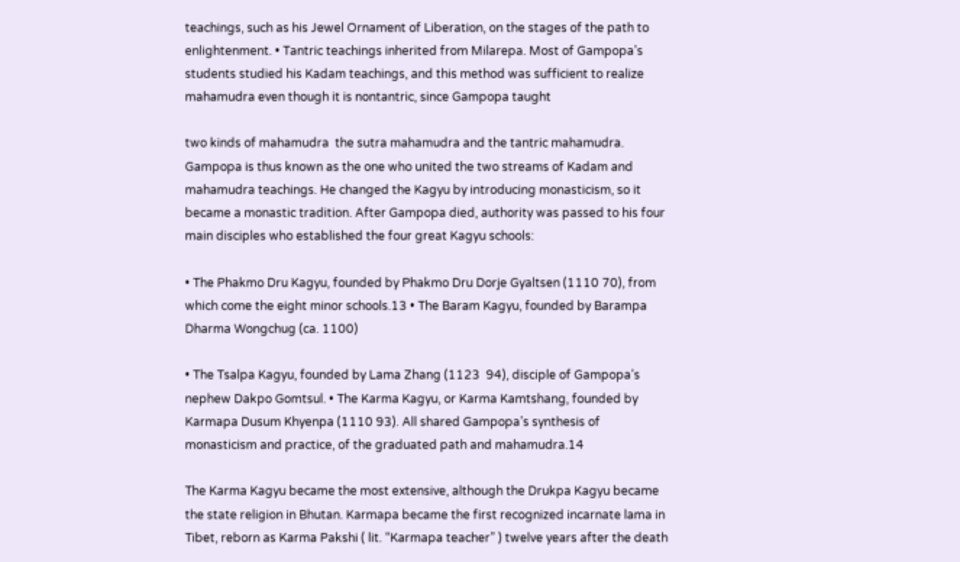teachings, such as his Jewel Ornament of Liberation, on the stages of the path to enlightenment. • Tantric teachings inherited from Milarepa. Most of Gampopa’s students studied his Kadam teachings, and this method was sufficient to realize mahamudra even though it is nontantric, since Gampopa taught

two kinds of mahamudra  the sutra mahamudra and the tantric mahamudra. Gampopa is thus known as the one who united the two streams of Kadam and mahamudra teachings. He changed the Kagyu by introducing monasticism, so it became a monastic tradition. After Gampopa died, authority was passed to his four main disciples who established the four great Kagyu schools:

• The Phakmo Dru Kagyu, founded by Phakmo Dru Dorje Gyaltsen (1110 70), from which come the eight minor schools.13 • The Baram Kagyu, founded by Barampa Dharma Wongchug (ca. 1100)

• The Tsalpa Kagyu, founded by Lama Zhang (1123  94), disciple of Gampopa’s nephew Dakpo Gomtsul. • The Karma Kagyu, or Karma Kamtshang, founded by Karmapa Dusum Khyenpa (1110 93). All shared Gampopa’s synthesis of monasticism and practice, of the graduated path and mahamudra.14

The Karma Kagyu became the most extensive, although the Drukpa Kagyu became the state religion in Bhutan. Karmapa became the first recognized incarnate lama in Tibet, reborn as Karma Pakshi ( lit. “Karmapa teacher” ) twelve years after the death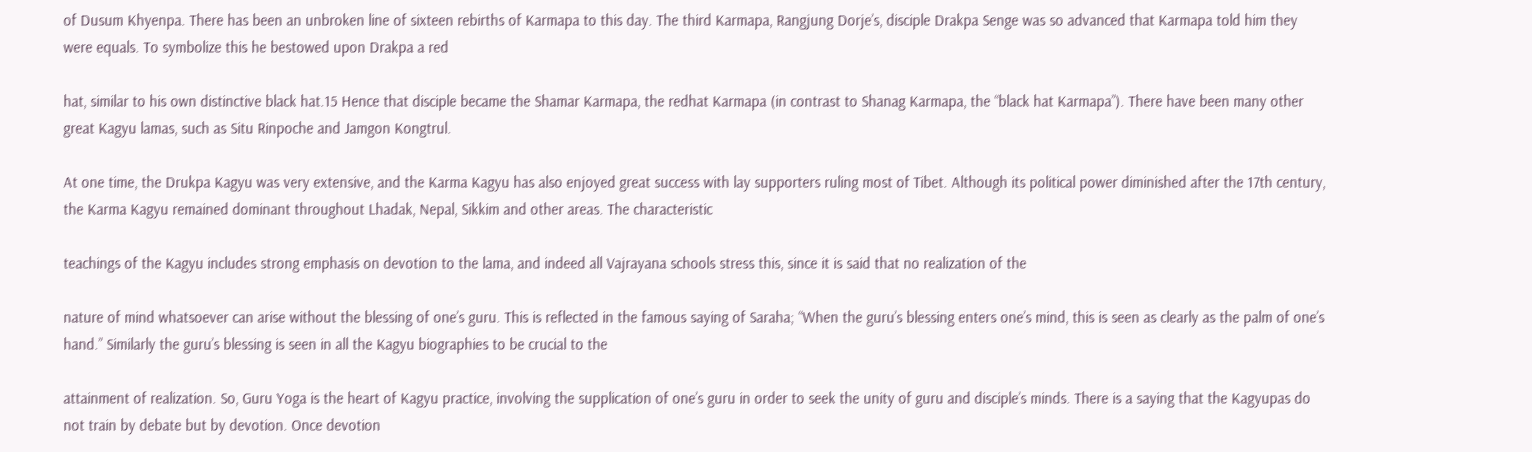of Dusum Khyenpa. There has been an unbroken line of sixteen rebirths of Karmapa to this day. The third Karmapa, Rangjung Dorje’s, disciple Drakpa Senge was so advanced that Karmapa told him they were equals. To symbolize this he bestowed upon Drakpa a red

hat, similar to his own distinctive black hat.15 Hence that disciple became the Shamar Karmapa, the redhat Karmapa (in contrast to Shanag Karmapa, the “black hat Karmapa”). There have been many other great Kagyu lamas, such as Situ Rinpoche and Jamgon Kongtrul.

At one time, the Drukpa Kagyu was very extensive, and the Karma Kagyu has also enjoyed great success with lay supporters ruling most of Tibet. Although its political power diminished after the 17th century, the Karma Kagyu remained dominant throughout Lhadak, Nepal, Sikkim and other areas. The characteristic

teachings of the Kagyu includes strong emphasis on devotion to the lama, and indeed all Vajrayana schools stress this, since it is said that no realization of the

nature of mind whatsoever can arise without the blessing of one’s guru. This is reflected in the famous saying of Saraha; “When the guru’s blessing enters one’s mind, this is seen as clearly as the palm of one’s hand.” Similarly the guru’s blessing is seen in all the Kagyu biographies to be crucial to the

attainment of realization. So, Guru Yoga is the heart of Kagyu practice, involving the supplication of one’s guru in order to seek the unity of guru and disciple’s minds. There is a saying that the Kagyupas do not train by debate but by devotion. Once devotion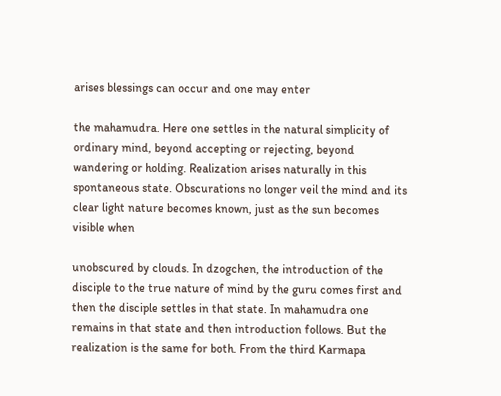arises blessings can occur and one may enter

the mahamudra. Here one settles in the natural simplicity of ordinary mind, beyond accepting or rejecting, beyond wandering or holding. Realization arises naturally in this spontaneous state. Obscurations no longer veil the mind and its clear light nature becomes known, just as the sun becomes visible when

unobscured by clouds. In dzogchen, the introduction of the disciple to the true nature of mind by the guru comes first and then the disciple settles in that state. In mahamudra one remains in that state and then introduction follows. But the realization is the same for both. From the third Karmapa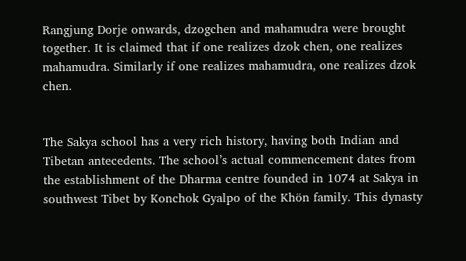Rangjung Dorje onwards, dzogchen and mahamudra were brought together. It is claimed that if one realizes dzok chen, one realizes mahamudra. Similarly if one realizes mahamudra, one realizes dzok chen.


The Sakya school has a very rich history, having both Indian and Tibetan antecedents. The school’s actual commencement dates from the establishment of the Dharma centre founded in 1074 at Sakya in southwest Tibet by Konchok Gyalpo of the Khön family. This dynasty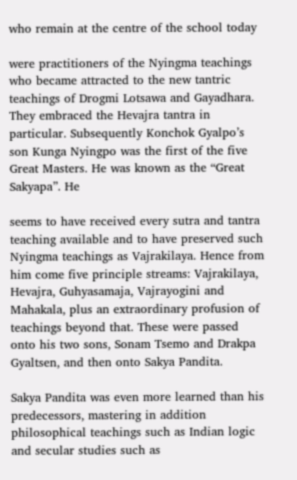who remain at the centre of the school today

were practitioners of the Nyingma teachings who became attracted to the new tantric teachings of Drogmi Lotsawa and Gayadhara. They embraced the Hevajra tantra in particular. Subsequently Konchok Gyalpo’s son Kunga Nyingpo was the first of the five Great Masters. He was known as the “Great Sakyapa”. He

seems to have received every sutra and tantra teaching available and to have preserved such Nyingma teachings as Vajrakilaya. Hence from him come five principle streams: Vajrakilaya, Hevajra, Guhyasamaja, Vajrayogini and Mahakala, plus an extraordinary profusion of teachings beyond that. These were passed onto his two sons, Sonam Tsemo and Drakpa Gyaltsen, and then onto Sakya Pandita.

Sakya Pandita was even more learned than his predecessors, mastering in addition philosophical teachings such as Indian logic and secular studies such as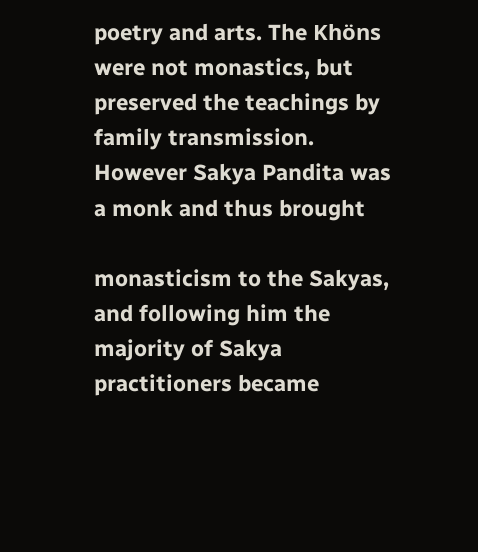poetry and arts. The Khöns were not monastics, but preserved the teachings by family transmission. However Sakya Pandita was a monk and thus brought

monasticism to the Sakyas, and following him the majority of Sakya practitioners became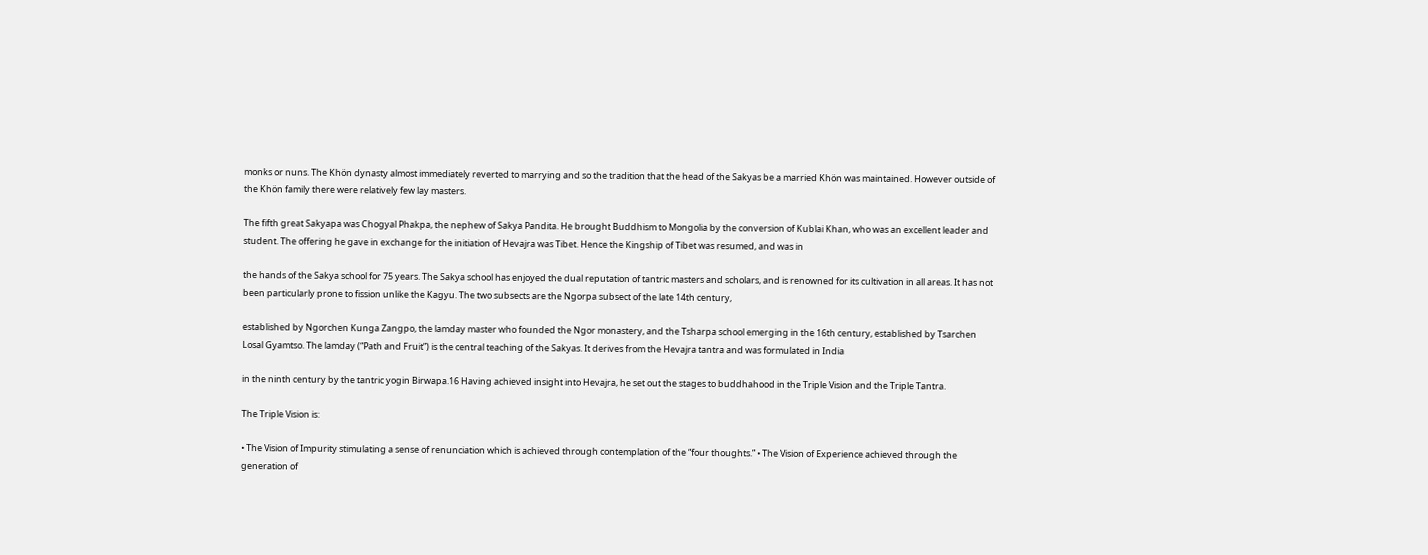monks or nuns. The Khön dynasty almost immediately reverted to marrying and so the tradition that the head of the Sakyas be a married Khön was maintained. However outside of the Khön family there were relatively few lay masters.

The fifth great Sakyapa was Chogyal Phakpa, the nephew of Sakya Pandita. He brought Buddhism to Mongolia by the conversion of Kublai Khan, who was an excellent leader and student. The offering he gave in exchange for the initiation of Hevajra was Tibet. Hence the Kingship of Tibet was resumed, and was in

the hands of the Sakya school for 75 years. The Sakya school has enjoyed the dual reputation of tantric masters and scholars, and is renowned for its cultivation in all areas. It has not been particularly prone to fission unlike the Kagyu. The two subsects are the Ngorpa subsect of the late 14th century,

established by Ngorchen Kunga Zangpo, the lamday master who founded the Ngor monastery, and the Tsharpa school emerging in the 16th century, established by Tsarchen Losal Gyamtso. The lamday (“Path and Fruit”) is the central teaching of the Sakyas. It derives from the Hevajra tantra and was formulated in India

in the ninth century by the tantric yogin Birwapa.16 Having achieved insight into Hevajra, he set out the stages to buddhahood in the Triple Vision and the Triple Tantra.

The Triple Vision is:

• The Vision of Impurity stimulating a sense of renunciation which is achieved through contemplation of the “four thoughts.” • The Vision of Experience achieved through the generation of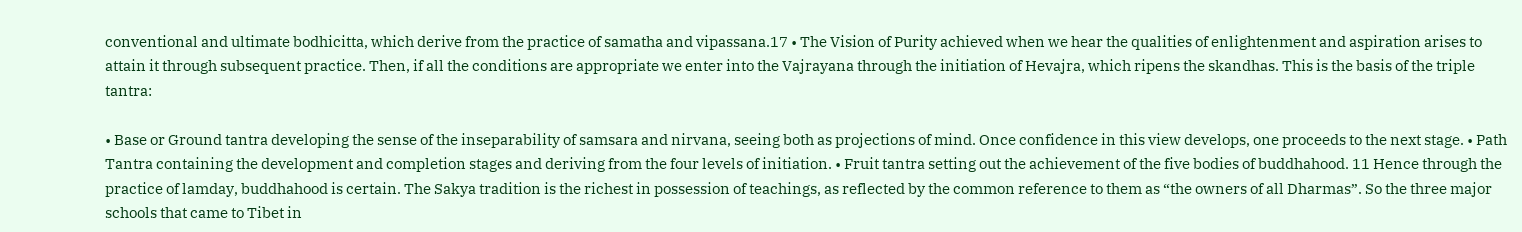conventional and ultimate bodhicitta, which derive from the practice of samatha and vipassana.17 • The Vision of Purity achieved when we hear the qualities of enlightenment and aspiration arises to attain it through subsequent practice. Then, if all the conditions are appropriate we enter into the Vajrayana through the initiation of Hevajra, which ripens the skandhas. This is the basis of the triple tantra:

• Base or Ground tantra developing the sense of the inseparability of samsara and nirvana, seeing both as projections of mind. Once confidence in this view develops, one proceeds to the next stage. • Path Tantra containing the development and completion stages and deriving from the four levels of initiation. • Fruit tantra setting out the achievement of the five bodies of buddhahood. 11 Hence through the practice of lamday, buddhahood is certain. The Sakya tradition is the richest in possession of teachings, as reflected by the common reference to them as “the owners of all Dharmas”. So the three major schools that came to Tibet in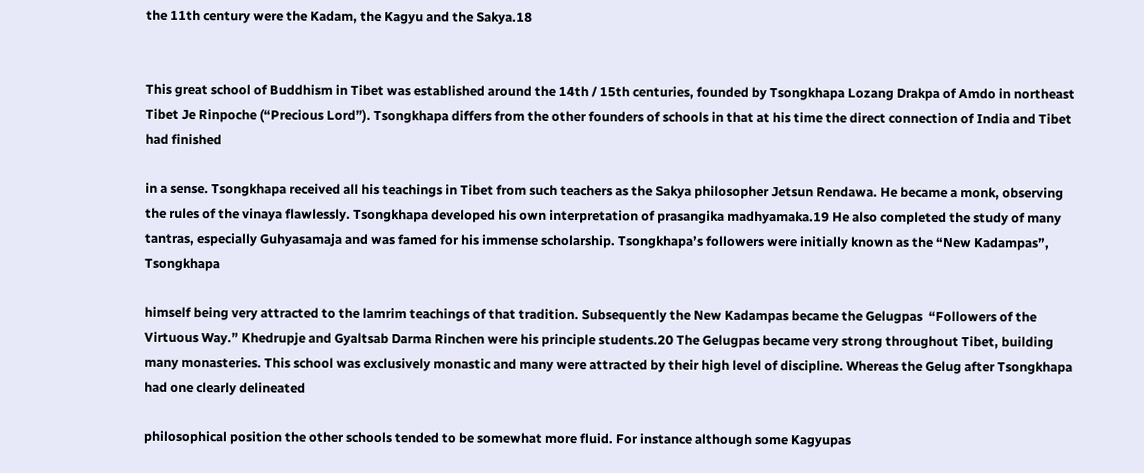the 11th century were the Kadam, the Kagyu and the Sakya.18


This great school of Buddhism in Tibet was established around the 14th / 15th centuries, founded by Tsongkhapa Lozang Drakpa of Amdo in northeast Tibet Je Rinpoche (“Precious Lord”). Tsongkhapa differs from the other founders of schools in that at his time the direct connection of India and Tibet had finished

in a sense. Tsongkhapa received all his teachings in Tibet from such teachers as the Sakya philosopher Jetsun Rendawa. He became a monk, observing the rules of the vinaya flawlessly. Tsongkhapa developed his own interpretation of prasangika madhyamaka.19 He also completed the study of many tantras, especially Guhyasamaja and was famed for his immense scholarship. Tsongkhapa’s followers were initially known as the “New Kadampas”, Tsongkhapa

himself being very attracted to the lamrim teachings of that tradition. Subsequently the New Kadampas became the Gelugpas  “Followers of the Virtuous Way.” Khedrupje and Gyaltsab Darma Rinchen were his principle students.20 The Gelugpas became very strong throughout Tibet, building many monasteries. This school was exclusively monastic and many were attracted by their high level of discipline. Whereas the Gelug after Tsongkhapa had one clearly delineated

philosophical position the other schools tended to be somewhat more fluid. For instance although some Kagyupas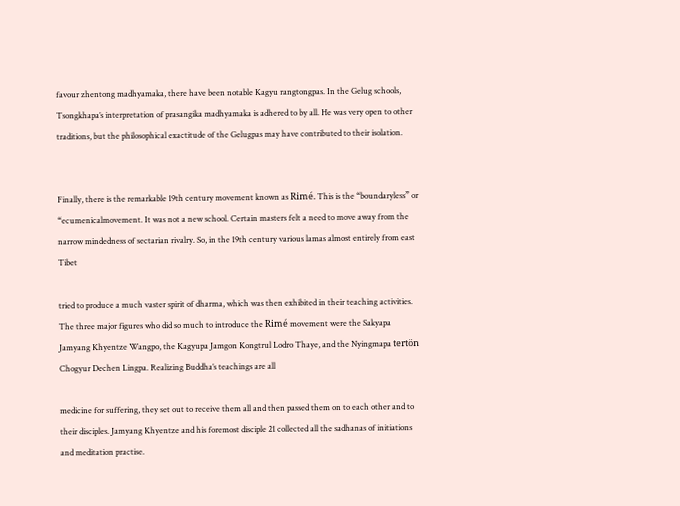favour zhentong madhyamaka, there have been notable Kagyu rangtongpas. In the Gelug schools, Tsongkhapa’s interpretation of prasangika madhyamaka is adhered to by all. He was very open to other traditions, but the philosophical exactitude of the Gelugpas may have contributed to their isolation.


Finally, there is the remarkable 19th century movement known as Rimé. This is the “boundaryless” or “ecumenicalmovement. It was not a new school. Certain masters felt a need to move away from the narrow mindedness of sectarian rivalry. So, in the 19th century various lamas almost entirely from east Tibet

tried to produce a much vaster spirit of dharma, which was then exhibited in their teaching activities. The three major figures who did so much to introduce the Rimé movement were the Sakyapa Jamyang Khyentze Wangpo, the Kagyupa Jamgon Kongtrul Lodro Thaye, and the Nyingmapa tertön Chogyur Dechen Lingpa. Realizing Buddha’s teachings are all

medicine for suffering, they set out to receive them all and then passed them on to each other and to their disciples. Jamyang Khyentze and his foremost disciple 21 collected all the sadhanas of initiations and meditation practise.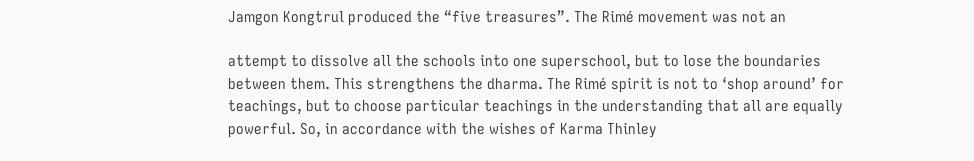Jamgon Kongtrul produced the “five treasures”. The Rimé movement was not an

attempt to dissolve all the schools into one superschool, but to lose the boundaries between them. This strengthens the dharma. The Rimé spirit is not to ‘shop around’ for teachings, but to choose particular teachings in the understanding that all are equally powerful. So, in accordance with the wishes of Karma Thinley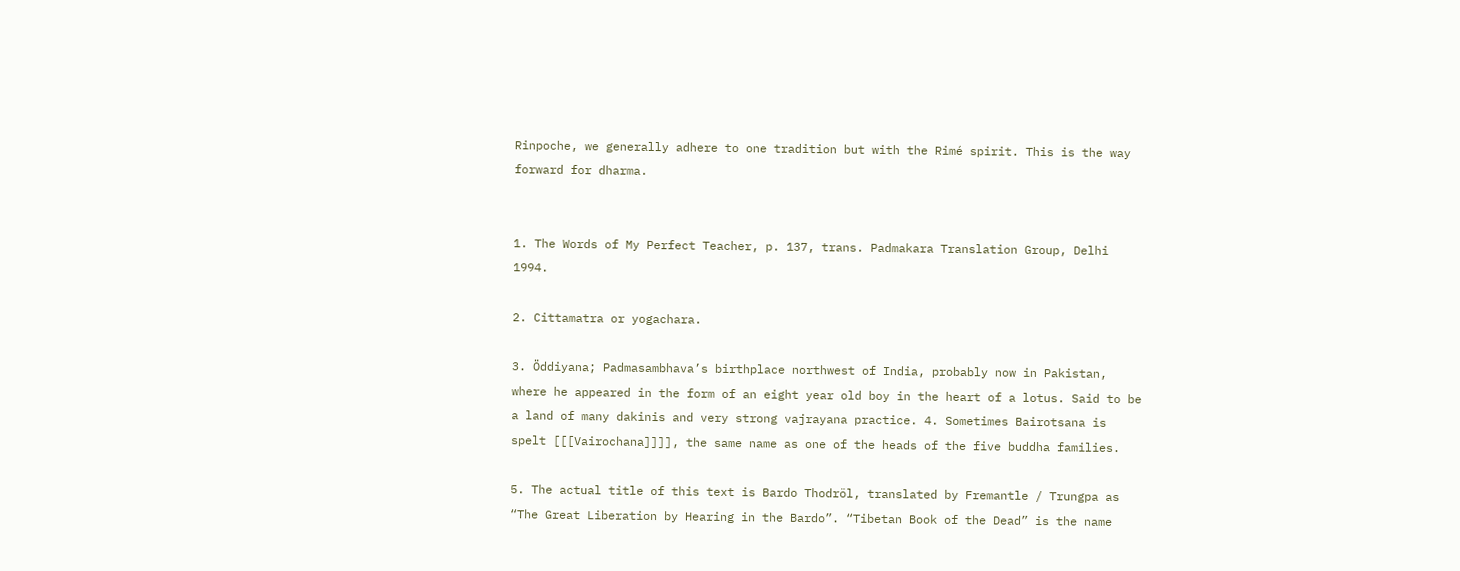Rinpoche, we generally adhere to one tradition but with the Rimé spirit. This is the way forward for dharma.


1. The Words of My Perfect Teacher, p. 137, trans. Padmakara Translation Group, Delhi 1994.

2. Cittamatra or yogachara.

3. Öddiyana; Padmasambhava’s birthplace northwest of India, probably now in Pakistan, where he appeared in the form of an eight year old boy in the heart of a lotus. Said to be a land of many dakinis and very strong vajrayana practice. 4. Sometimes Bairotsana is spelt [[[Vairochana]]]], the same name as one of the heads of the five buddha families.

5. The actual title of this text is Bardo Thodröl, translated by Fremantle / Trungpa as “The Great Liberation by Hearing in the Bardo”. “Tibetan Book of the Dead” is the name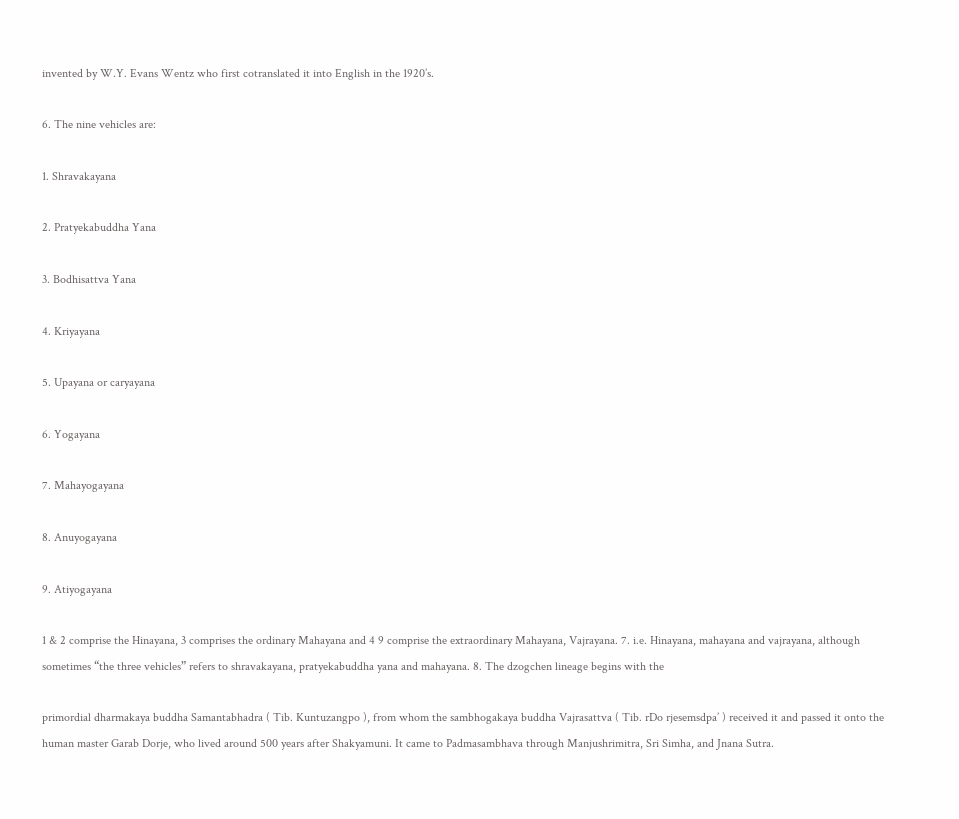invented by W.Y. Evans Wentz who first cotranslated it into English in the 1920’s.

6. The nine vehicles are:

1. Shravakayana

2. Pratyekabuddha Yana

3. Bodhisattva Yana

4. Kriyayana

5. Upayana or caryayana

6. Yogayana

7. Mahayogayana

8. Anuyogayana

9. Atiyogayana

1 & 2 comprise the Hinayana, 3 comprises the ordinary Mahayana and 4 9 comprise the extraordinary Mahayana, Vajrayana. 7. i.e. Hinayana, mahayana and vajrayana, although sometimes “the three vehicles” refers to shravakayana, pratyekabuddha yana and mahayana. 8. The dzogchen lineage begins with the

primordial dharmakaya buddha Samantabhadra ( Tib. Kuntuzangpo ), from whom the sambhogakaya buddha Vajrasattva ( Tib. rDo rjesemsdpa’ ) received it and passed it onto the human master Garab Dorje, who lived around 500 years after Shakyamuni. It came to Padmasambhava through Manjushrimitra, Sri Simha, and Jnana Sutra.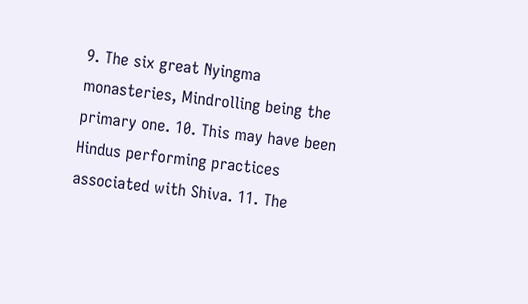9. The six great Nyingma monasteries, Mindrolling being the primary one. 10. This may have been Hindus performing practices associated with Shiva. 11. The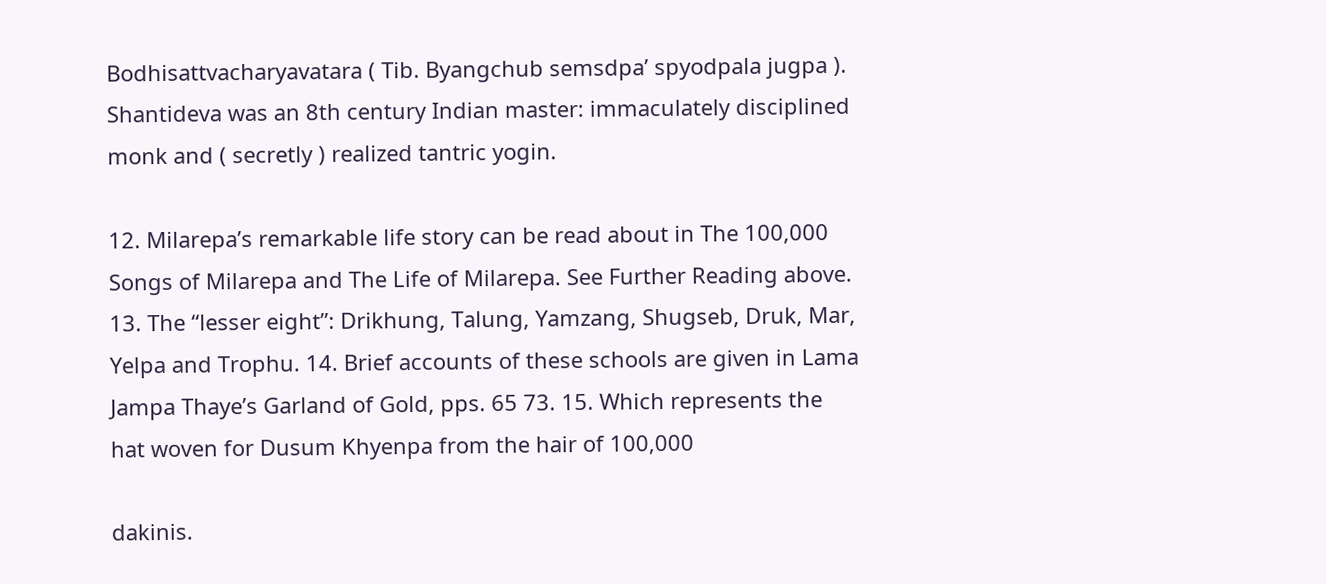Bodhisattvacharyavatara ( Tib. Byangchub semsdpa’ spyodpala jugpa ). Shantideva was an 8th century Indian master: immaculately disciplined monk and ( secretly ) realized tantric yogin.

12. Milarepa’s remarkable life story can be read about in The 100,000 Songs of Milarepa and The Life of Milarepa. See Further Reading above. 13. The “lesser eight”: Drikhung, Talung, Yamzang, Shugseb, Druk, Mar, Yelpa and Trophu. 14. Brief accounts of these schools are given in Lama Jampa Thaye’s Garland of Gold, pps. 65 73. 15. Which represents the hat woven for Dusum Khyenpa from the hair of 100,000

dakinis.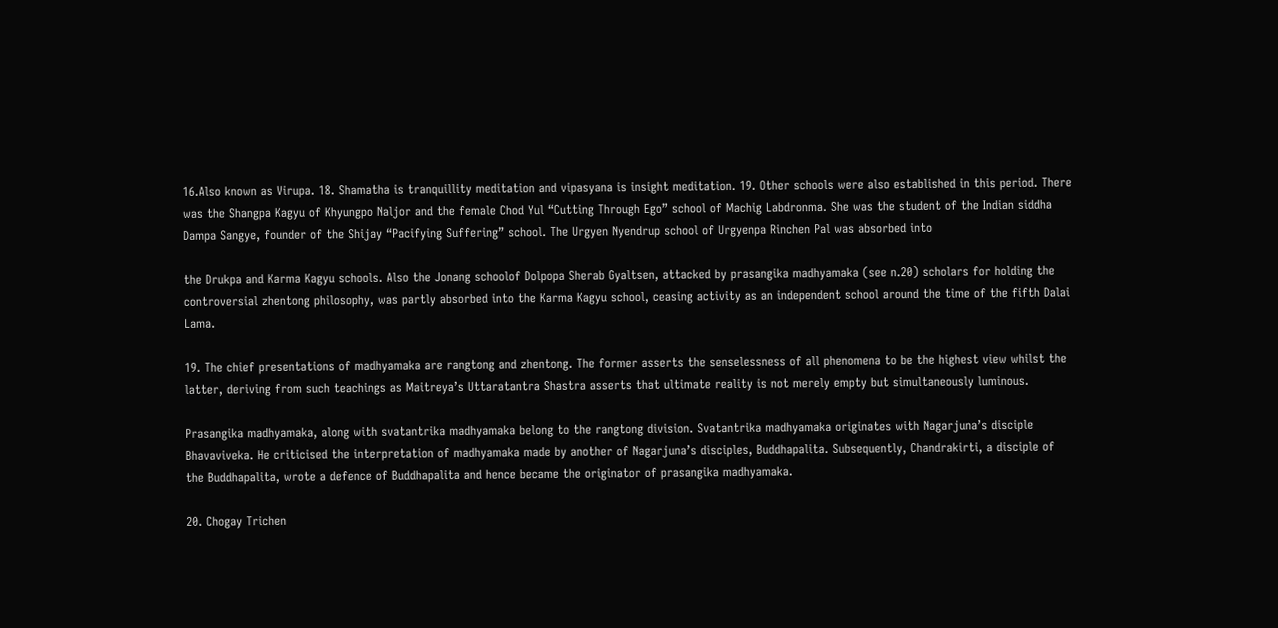16.Also known as Virupa. 18. Shamatha is tranquillity meditation and vipasyana is insight meditation. 19. Other schools were also established in this period. There was the Shangpa Kagyu of Khyungpo Naljor and the female Chod Yul “Cutting Through Ego” school of Machig Labdronma. She was the student of the Indian siddha Dampa Sangye, founder of the Shijay “Pacifying Suffering” school. The Urgyen Nyendrup school of Urgyenpa Rinchen Pal was absorbed into

the Drukpa and Karma Kagyu schools. Also the Jonang schoolof Dolpopa Sherab Gyaltsen, attacked by prasangika madhyamaka (see n.20) scholars for holding the controversial zhentong philosophy, was partly absorbed into the Karma Kagyu school, ceasing activity as an independent school around the time of the fifth Dalai Lama.

19. The chief presentations of madhyamaka are rangtong and zhentong. The former asserts the senselessness of all phenomena to be the highest view whilst the latter, deriving from such teachings as Maitreya’s Uttaratantra Shastra asserts that ultimate reality is not merely empty but simultaneously luminous.

Prasangika madhyamaka, along with svatantrika madhyamaka belong to the rangtong division. Svatantrika madhyamaka originates with Nagarjuna’s disciple Bhavaviveka. He criticised the interpretation of madhyamaka made by another of Nagarjuna’s disciples, Buddhapalita. Subsequently, Chandrakirti, a disciple of the Buddhapalita, wrote a defence of Buddhapalita and hence became the originator of prasangika madhyamaka.

20. Chogay Trichen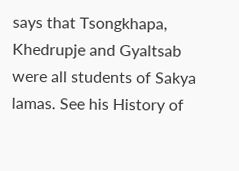says that Tsongkhapa, Khedrupje and Gyaltsab were all students of Sakya lamas. See his History of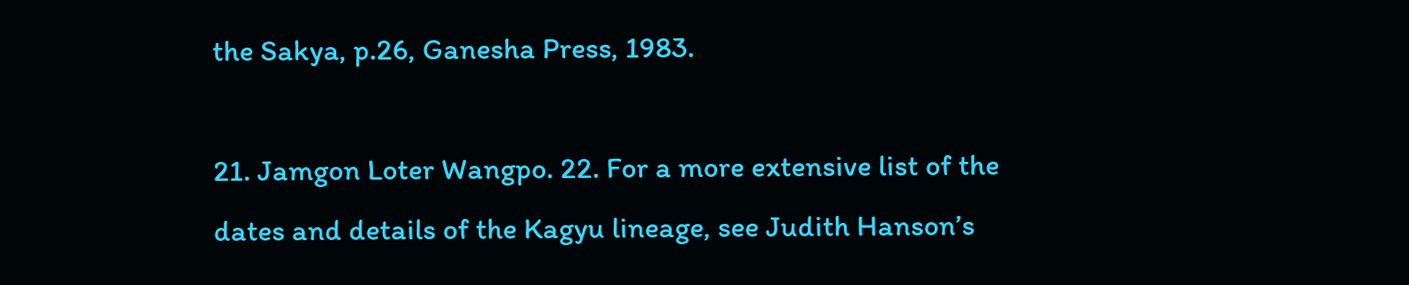the Sakya, p.26, Ganesha Press, 1983.

21. Jamgon Loter Wangpo. 22. For a more extensive list of the dates and details of the Kagyu lineage, see Judith Hanson’s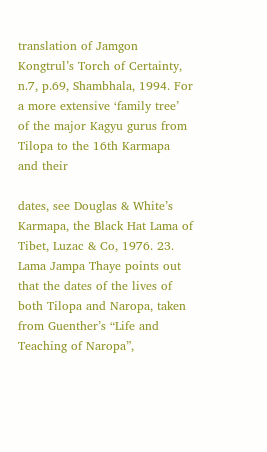translation of Jamgon Kongtrul’s Torch of Certainty, n.7, p.69, Shambhala, 1994. For a more extensive ‘family tree’ of the major Kagyu gurus from Tilopa to the 16th Karmapa and their

dates, see Douglas & White’s Karmapa, the Black Hat Lama of Tibet, Luzac & Co, 1976. 23. Lama Jampa Thaye points out that the dates of the lives of both Tilopa and Naropa, taken from Guenther’s “Life and Teaching of Naropa”,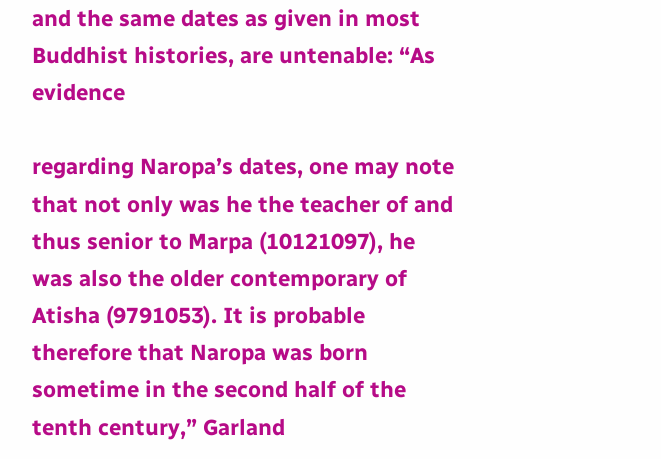and the same dates as given in most Buddhist histories, are untenable: “As evidence

regarding Naropa’s dates, one may note that not only was he the teacher of and thus senior to Marpa (10121097), he was also the older contemporary of Atisha (9791053). It is probable therefore that Naropa was born sometime in the second half of the tenth century,” Garland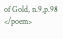of Gold, n.9,p.98 </poem>